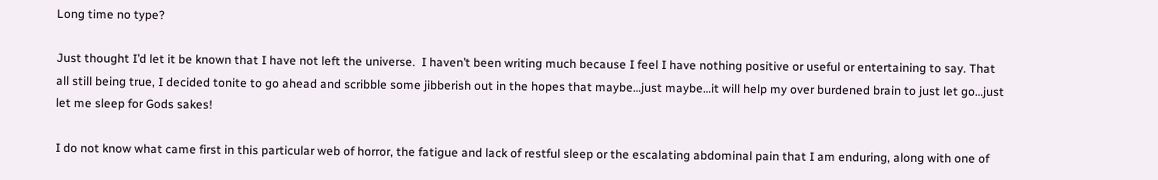Long time no type?

Just thought I’d let it be known that I have not left the universe.  I haven’t been writing much because I feel I have nothing positive or useful or entertaining to say. That all still being true, I decided tonite to go ahead and scribble some jibberish out in the hopes that maybe…just maybe…it will help my over burdened brain to just let go…just let me sleep for Gods sakes!

I do not know what came first in this particular web of horror, the fatigue and lack of restful sleep or the escalating abdominal pain that I am enduring, along with one of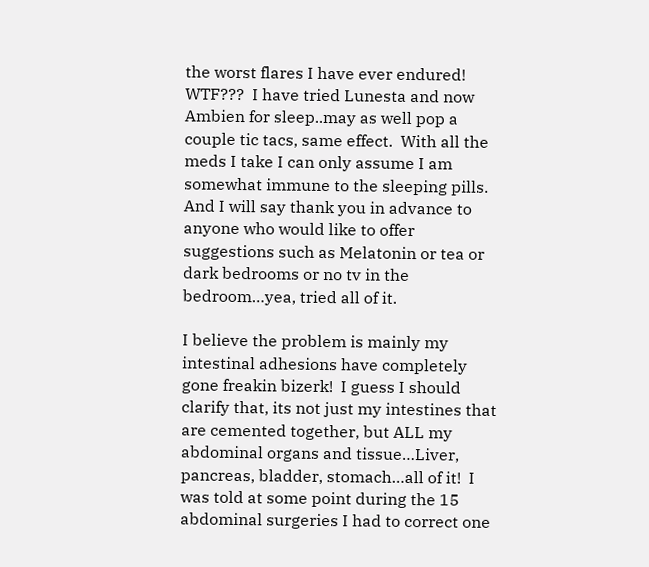the worst flares I have ever endured!  WTF???  I have tried Lunesta and now Ambien for sleep..may as well pop a couple tic tacs, same effect.  With all the meds I take I can only assume I am somewhat immune to the sleeping pills.  And I will say thank you in advance to anyone who would like to offer suggestions such as Melatonin or tea or dark bedrooms or no tv in the bedroom…yea, tried all of it.

I believe the problem is mainly my intestinal adhesions have completely gone freakin bizerk!  I guess I should clarify that, its not just my intestines that are cemented together, but ALL my abdominal organs and tissue…Liver, pancreas, bladder, stomach…all of it!  I was told at some point during the 15 abdominal surgeries I had to correct one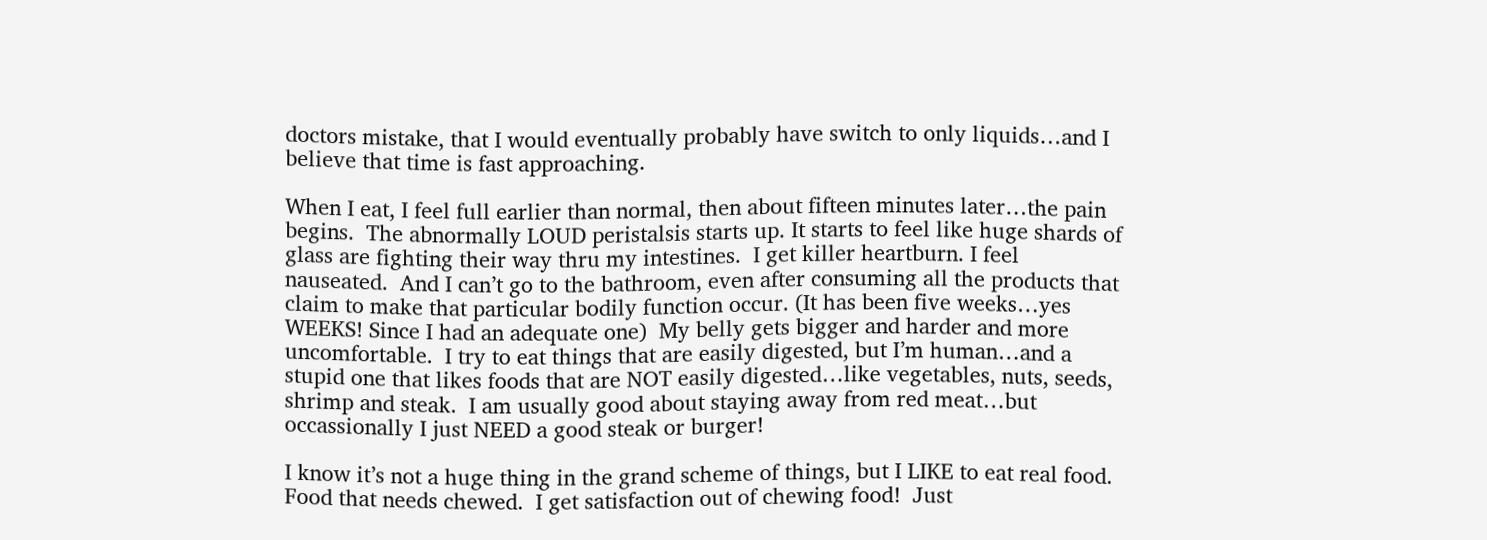doctors mistake, that I would eventually probably have switch to only liquids…and I believe that time is fast approaching.

When I eat, I feel full earlier than normal, then about fifteen minutes later…the pain begins.  The abnormally LOUD peristalsis starts up. It starts to feel like huge shards of glass are fighting their way thru my intestines.  I get killer heartburn. I feel nauseated.  And I can’t go to the bathroom, even after consuming all the products that claim to make that particular bodily function occur. (It has been five weeks…yes WEEKS! Since I had an adequate one)  My belly gets bigger and harder and more uncomfortable.  I try to eat things that are easily digested, but I’m human…and a stupid one that likes foods that are NOT easily digested…like vegetables, nuts, seeds, shrimp and steak.  I am usually good about staying away from red meat…but occassionally I just NEED a good steak or burger!

I know it’s not a huge thing in the grand scheme of things, but I LIKE to eat real food.  Food that needs chewed.  I get satisfaction out of chewing food!  Just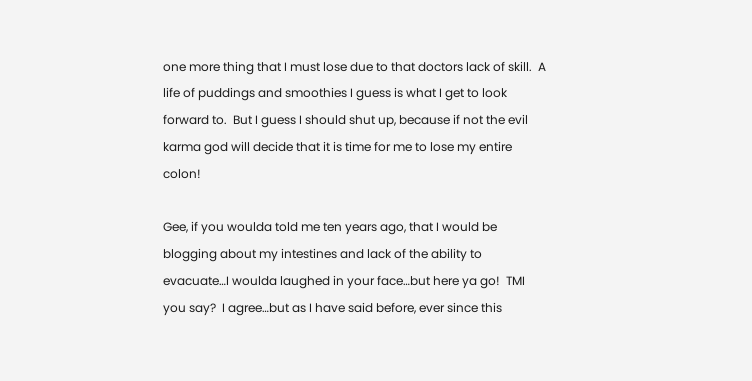one more thing that I must lose due to that doctors lack of skill.  A life of puddings and smoothies I guess is what I get to look forward to.  But I guess I should shut up, because if not the evil karma god will decide that it is time for me to lose my entire colon!

Gee, if you woulda told me ten years ago, that I would be blogging about my intestines and lack of the ability to evacuate…I woulda laughed in your face…but here ya go!  TMI you say?  I agree…but as I have said before, ever since this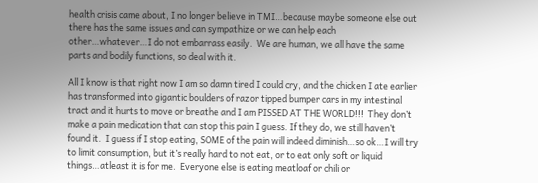health crisis came about, I no longer believe in TMI…because maybe someone else out there has the same issues and can sympathize or we can help each other…whatever…I do not embarrass easily.  We are human, we all have the same parts and bodily functions, so deal with it.

All I know is that right now I am so damn tired I could cry, and the chicken I ate earlier has transformed into gigantic boulders of razor tipped bumper cars in my intestinal tract and it hurts to move or breathe and I am PISSED AT THE WORLD!!!  They don’t make a pain medication that can stop this pain I guess. If they do, we still haven’t found it.  I guess if I stop eating, SOME of the pain will indeed diminish…so ok…I will try to limit consumption, but it’s really hard to not eat, or to eat only soft or liquid things…atleast it is for me.  Everyone else is eating meatloaf or chili or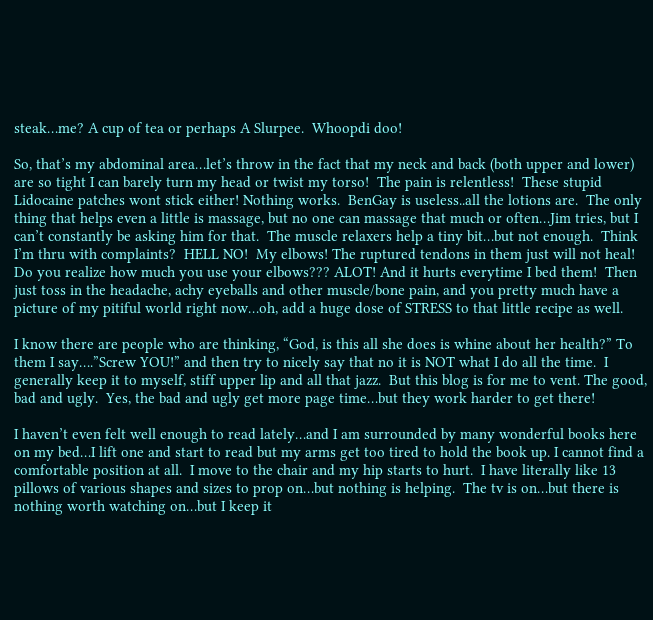steak…me? A cup of tea or perhaps A Slurpee.  Whoopdi doo!

So, that’s my abdominal area…let’s throw in the fact that my neck and back (both upper and lower) are so tight I can barely turn my head or twist my torso!  The pain is relentless!  These stupid Lidocaine patches wont stick either! Nothing works.  BenGay is useless..all the lotions are.  The only thing that helps even a little is massage, but no one can massage that much or often…Jim tries, but I can’t constantly be asking him for that.  The muscle relaxers help a tiny bit…but not enough.  Think I’m thru with complaints?  HELL NO!  My elbows! The ruptured tendons in them just will not heal!  Do you realize how much you use your elbows??? ALOT! And it hurts everytime I bed them!  Then just toss in the headache, achy eyeballs and other muscle/bone pain, and you pretty much have a picture of my pitiful world right now…oh, add a huge dose of STRESS to that little recipe as well.

I know there are people who are thinking, “God, is this all she does is whine about her health?” To them I say….”Screw YOU!” and then try to nicely say that no it is NOT what I do all the time.  I generally keep it to myself, stiff upper lip and all that jazz.  But this blog is for me to vent. The good, bad and ugly.  Yes, the bad and ugly get more page time…but they work harder to get there!

I haven’t even felt well enough to read lately…and I am surrounded by many wonderful books here on my bed…I lift one and start to read but my arms get too tired to hold the book up. I cannot find a comfortable position at all.  I move to the chair and my hip starts to hurt.  I have literally like 13 pillows of various shapes and sizes to prop on…but nothing is helping.  The tv is on…but there is nothing worth watching on…but I keep it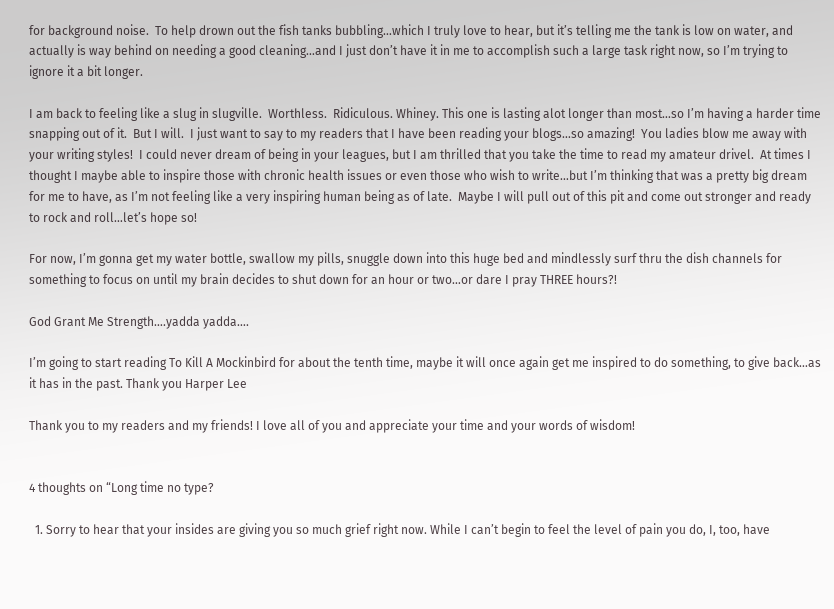for background noise.  To help drown out the fish tanks bubbling…which I truly love to hear, but it’s telling me the tank is low on water, and actually is way behind on needing a good cleaning…and I just don’t have it in me to accomplish such a large task right now, so I’m trying to ignore it a bit longer.

I am back to feeling like a slug in slugville.  Worthless.  Ridiculous. Whiney. This one is lasting alot longer than most…so I’m having a harder time snapping out of it.  But I will.  I just want to say to my readers that I have been reading your blogs…so amazing!  You ladies blow me away with your writing styles!  I could never dream of being in your leagues, but I am thrilled that you take the time to read my amateur drivel.  At times I thought I maybe able to inspire those with chronic health issues or even those who wish to write…but I’m thinking that was a pretty big dream for me to have, as I’m not feeling like a very inspiring human being as of late.  Maybe I will pull out of this pit and come out stronger and ready to rock and roll…let’s hope so!

For now, I’m gonna get my water bottle, swallow my pills, snuggle down into this huge bed and mindlessly surf thru the dish channels for something to focus on until my brain decides to shut down for an hour or two…or dare I pray THREE hours?!

God Grant Me Strength….yadda yadda….

I’m going to start reading To Kill A Mockinbird for about the tenth time, maybe it will once again get me inspired to do something, to give back…as it has in the past. Thank you Harper Lee

Thank you to my readers and my friends! I love all of you and appreciate your time and your words of wisdom!


4 thoughts on “Long time no type?

  1. Sorry to hear that your insides are giving you so much grief right now. While I can’t begin to feel the level of pain you do, I, too, have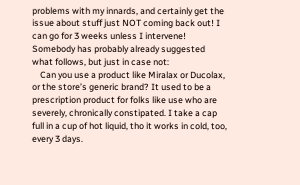problems with my innards, and certainly get the issue about stuff just NOT coming back out! I can go for 3 weeks unless I intervene! Somebody has probably already suggested what follows, but just in case not:
    Can you use a product like Miralax or Ducolax, or the store’s generic brand? It used to be a prescription product for folks like use who are severely, chronically constipated. I take a cap full in a cup of hot liquid, tho it works in cold, too, every 3 days.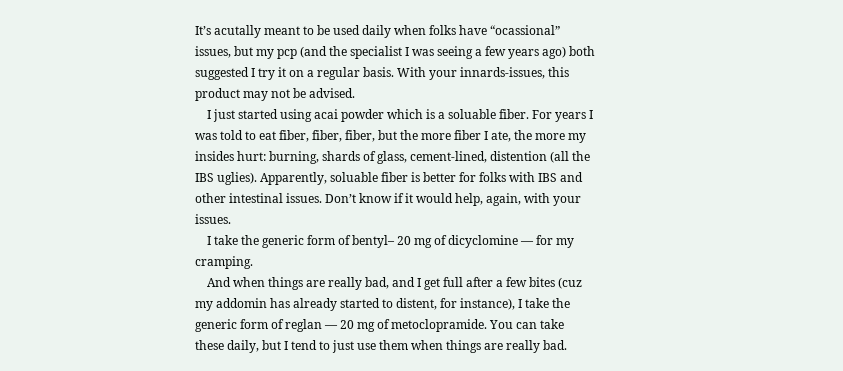It’s acutally meant to be used daily when folks have “ocassional” issues, but my pcp (and the specialist I was seeing a few years ago) both suggested I try it on a regular basis. With your innards-issues, this product may not be advised.
    I just started using acai powder which is a soluable fiber. For years I was told to eat fiber, fiber, fiber, but the more fiber I ate, the more my insides hurt: burning, shards of glass, cement-lined, distention (all the IBS uglies). Apparently, soluable fiber is better for folks with IBS and other intestinal issues. Don’t know if it would help, again, with your issues.
    I take the generic form of bentyl– 20 mg of dicyclomine — for my cramping.
    And when things are really bad, and I get full after a few bites (cuz my addomin has already started to distent, for instance), I take the generic form of reglan — 20 mg of metoclopramide. You can take these daily, but I tend to just use them when things are really bad.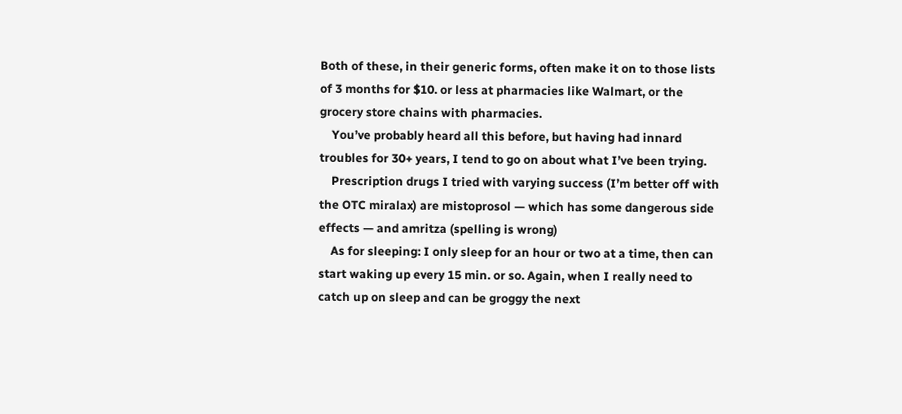Both of these, in their generic forms, often make it on to those lists of 3 months for $10. or less at pharmacies like Walmart, or the grocery store chains with pharmacies.
    You’ve probably heard all this before, but having had innard troubles for 30+ years, I tend to go on about what I’ve been trying.
    Prescription drugs I tried with varying success (I’m better off with the OTC miralax) are mistoprosol — which has some dangerous side effects — and amritza (spelling is wrong)
    As for sleeping: I only sleep for an hour or two at a time, then can start waking up every 15 min. or so. Again, when I really need to catch up on sleep and can be groggy the next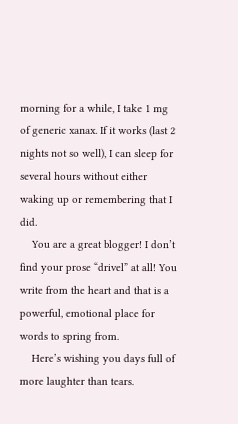morning for a while, I take 1 mg of generic xanax. If it works (last 2 nights not so well), I can sleep for several hours without either waking up or remembering that I did.
    You are a great blogger! I don’t find your prose “drivel” at all! You write from the heart and that is a powerful, emotional place for words to spring from.
    Here’s wishing you days full of more laughter than tears.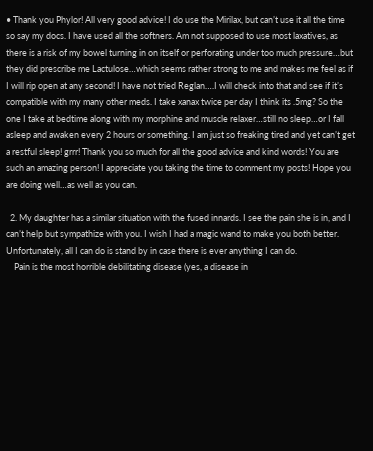• Thank you Phylor! All very good advice! I do use the Mirilax, but can’t use it all the time so say my docs. I have used all the softners. Am not supposed to use most laxatives, as there is a risk of my bowel turning in on itself or perforating under too much pressure…but they did prescribe me Lactulose…which seems rather strong to me and makes me feel as if I will rip open at any second! I have not tried Reglan….I will check into that and see if it’s compatible with my many other meds. I take xanax twice per day I think its .5mg? So the one I take at bedtime along with my morphine and muscle relaxer…still no sleep…or I fall asleep and awaken every 2 hours or something. I am just so freaking tired and yet can’t get a restful sleep! grrr! Thank you so much for all the good advice and kind words! You are such an amazing person! I appreciate you taking the time to comment my posts! Hope you are doing well…as well as you can.

  2. My daughter has a similar situation with the fused innards. I see the pain she is in, and I can’t help but sympathize with you. I wish I had a magic wand to make you both better. Unfortunately, all I can do is stand by in case there is ever anything I can do.
    Pain is the most horrible debilitating disease (yes, a disease in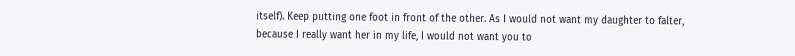itself). Keep putting one foot in front of the other. As I would not want my daughter to falter, because I really want her in my life, I would not want you to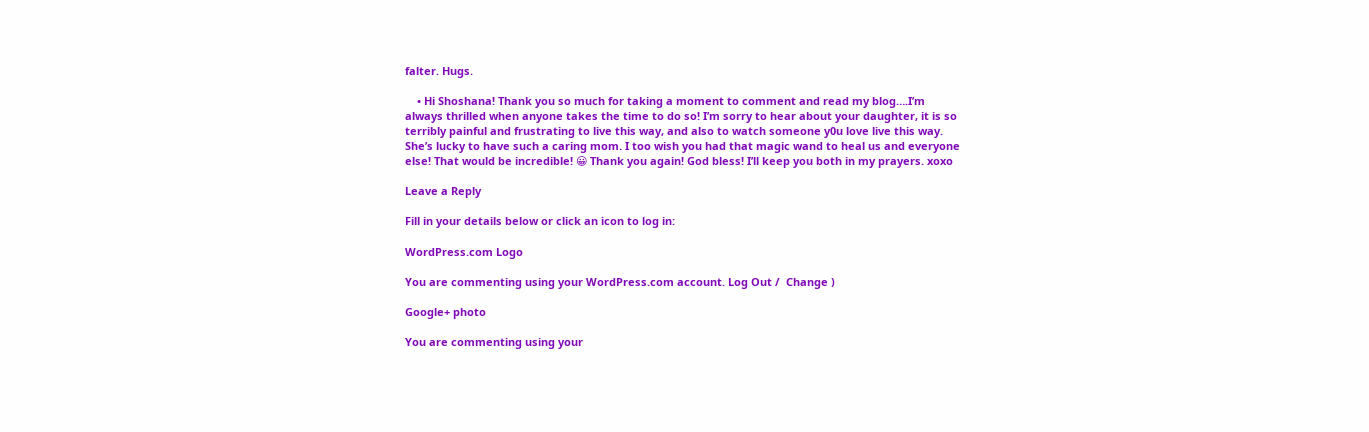falter. Hugs.

    • Hi Shoshana! Thank you so much for taking a moment to comment and read my blog….I’m always thrilled when anyone takes the time to do so! I’m sorry to hear about your daughter, it is so terribly painful and frustrating to live this way, and also to watch someone y0u love live this way. She’s lucky to have such a caring mom. I too wish you had that magic wand to heal us and everyone else! That would be incredible! 😀 Thank you again! God bless! I’ll keep you both in my prayers. xoxo

Leave a Reply

Fill in your details below or click an icon to log in:

WordPress.com Logo

You are commenting using your WordPress.com account. Log Out /  Change )

Google+ photo

You are commenting using your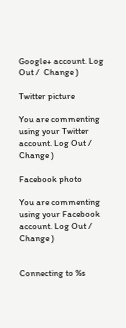Google+ account. Log Out /  Change )

Twitter picture

You are commenting using your Twitter account. Log Out /  Change )

Facebook photo

You are commenting using your Facebook account. Log Out /  Change )


Connecting to %s